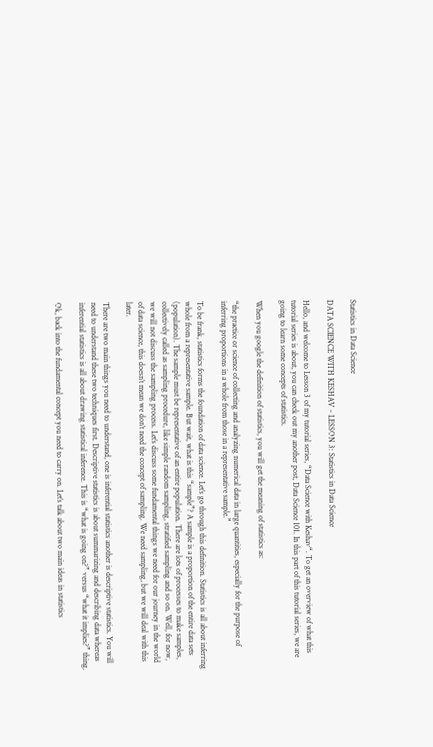Statistics in Data Science

DATA SCIENCE WITH KESHAV - LESSON 3: Statistics in Data Science

Hello, and welcome to Lesson 3 of my tutorial series, “Data Science with Keshav“. To get an overview of what this tutorial series is about, you can check out my another post, Data Science 101. In this part of this tutorial series, we are going to learn some concepts of statistics.

When you google the definition of statistics, you will get the meaning of statistics as:

“the practice or science of collecting and analyzing numerical data in large quantities, especially for the purpose of inferring proportions in a whole from those in a representative sample.”

To be frank, statistics forms the foundation of data science. Let’s go through this definition. Statistics is all about inferring whole from a representative sample. But wait, what is this “sample”? A sample is a proportion of the entire data sets (population). The sample must be representative of an entire population. There are lots of processes to make samples, collectively called as sampling procedure, like simple random sampling, stratified sampling and so on. Well, for now, we will not discuss the sampling process. Let’s discuss some fundamental things we need for our journey in the world of data science, this doesn’t mean we don’t need the concept of sampling. We need sampling, but we will deal with this later.

There are two main things you need to understand, one is inferential statistics another is descriptive statistics. You will need to understand these two techniques first. Descriptive statistics is about summarizing and describing data whereas inferential statistics is all about drawing statistical inference. This is “what is going on?” versus “what it implies?” thing.

Ok, back into the fundamental concept you need to carry on. Let’s talk about two main ideas in statistics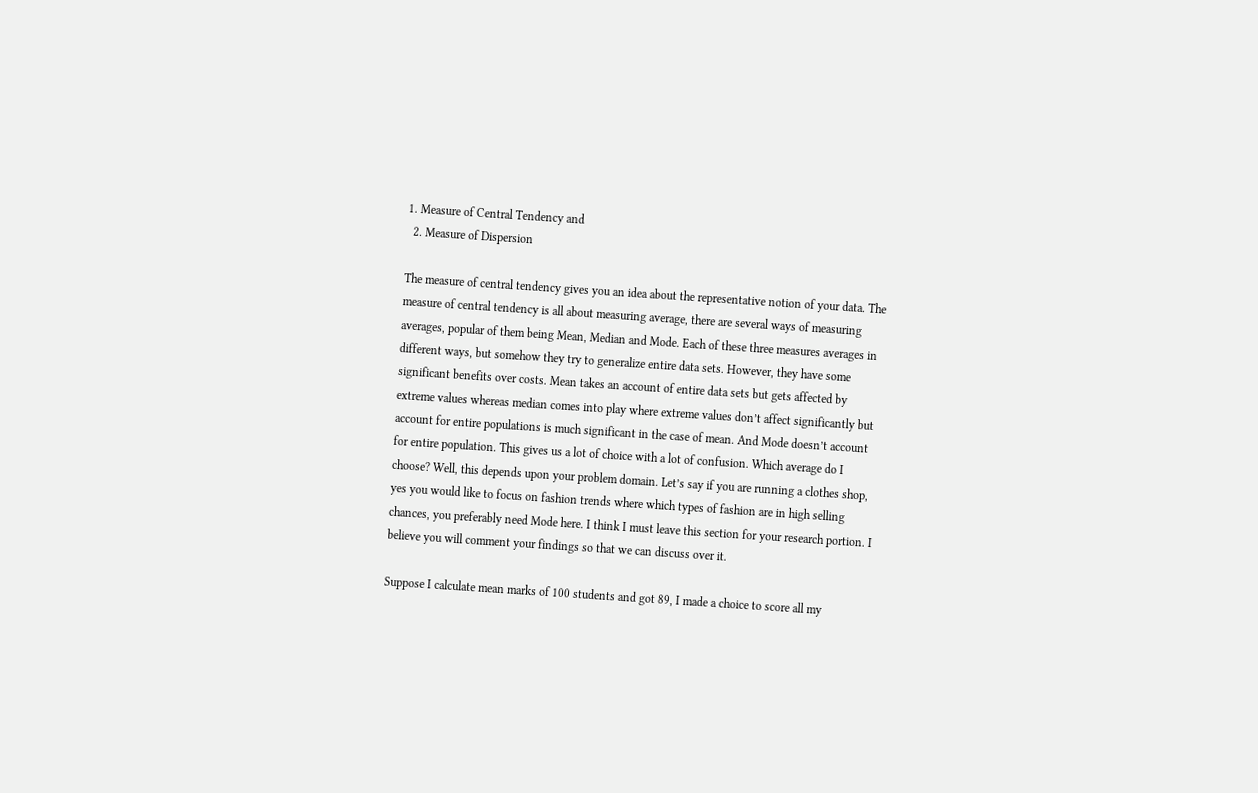1. Measure of Central Tendency and
  2. Measure of Dispersion

The measure of central tendency gives you an idea about the representative notion of your data. The measure of central tendency is all about measuring average, there are several ways of measuring averages, popular of them being Mean, Median and Mode. Each of these three measures averages in different ways, but somehow they try to generalize entire data sets. However, they have some significant benefits over costs. Mean takes an account of entire data sets but gets affected by extreme values whereas median comes into play where extreme values don’t affect significantly but account for entire populations is much significant in the case of mean. And Mode doesn’t account for entire population. This gives us a lot of choice with a lot of confusion. Which average do I choose? Well, this depends upon your problem domain. Let’s say if you are running a clothes shop, yes you would like to focus on fashion trends where which types of fashion are in high selling chances, you preferably need Mode here. I think I must leave this section for your research portion. I believe you will comment your findings so that we can discuss over it.

Suppose I calculate mean marks of 100 students and got 89, I made a choice to score all my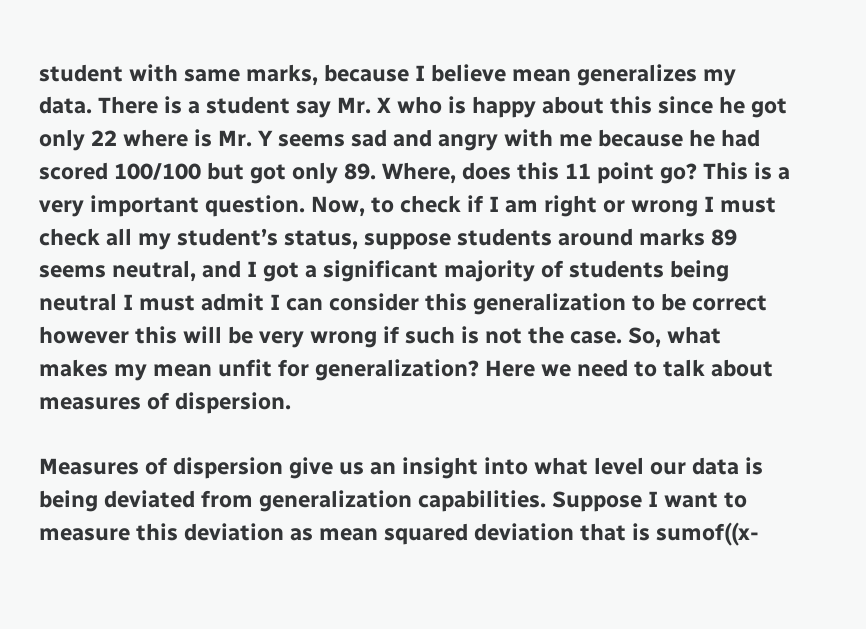student with same marks, because I believe mean generalizes my data. There is a student say Mr. X who is happy about this since he got only 22 where is Mr. Y seems sad and angry with me because he had scored 100/100 but got only 89. Where, does this 11 point go? This is a very important question. Now, to check if I am right or wrong I must check all my student’s status, suppose students around marks 89 seems neutral, and I got a significant majority of students being neutral I must admit I can consider this generalization to be correct however this will be very wrong if such is not the case. So, what makes my mean unfit for generalization? Here we need to talk about measures of dispersion.

Measures of dispersion give us an insight into what level our data is being deviated from generalization capabilities. Suppose I want to measure this deviation as mean squared deviation that is sumof((x-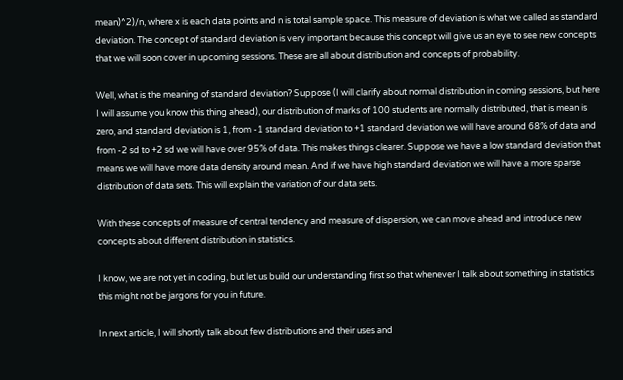mean)^2)/n, where x is each data points and n is total sample space. This measure of deviation is what we called as standard deviation. The concept of standard deviation is very important because this concept will give us an eye to see new concepts that we will soon cover in upcoming sessions. These are all about distribution and concepts of probability.

Well, what is the meaning of standard deviation? Suppose (I will clarify about normal distribution in coming sessions, but here I will assume you know this thing ahead), our distribution of marks of 100 students are normally distributed, that is mean is zero, and standard deviation is 1, from -1 standard deviation to +1 standard deviation we will have around 68% of data and from -2 sd to +2 sd we will have over 95% of data. This makes things clearer. Suppose we have a low standard deviation that means we will have more data density around mean. And if we have high standard deviation we will have a more sparse distribution of data sets. This will explain the variation of our data sets.

With these concepts of measure of central tendency and measure of dispersion, we can move ahead and introduce new concepts about different distribution in statistics.

I know, we are not yet in coding, but let us build our understanding first so that whenever I talk about something in statistics this might not be jargons for you in future.

In next article, I will shortly talk about few distributions and their uses and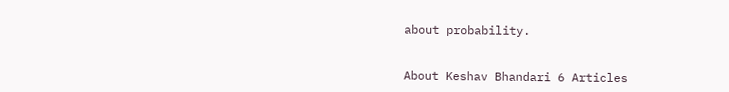about probability.


About Keshav Bhandari 6 Articles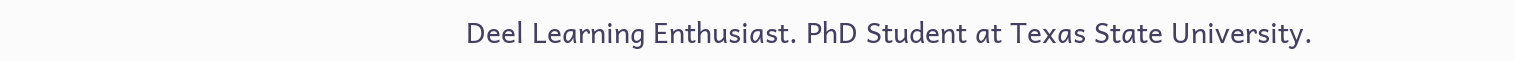Deel Learning Enthusiast. PhD Student at Texas State University.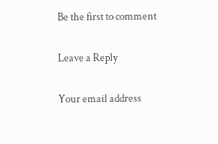Be the first to comment

Leave a Reply

Your email address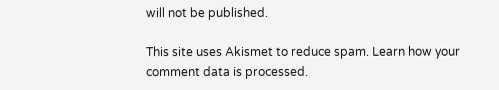will not be published.

This site uses Akismet to reduce spam. Learn how your comment data is processed.